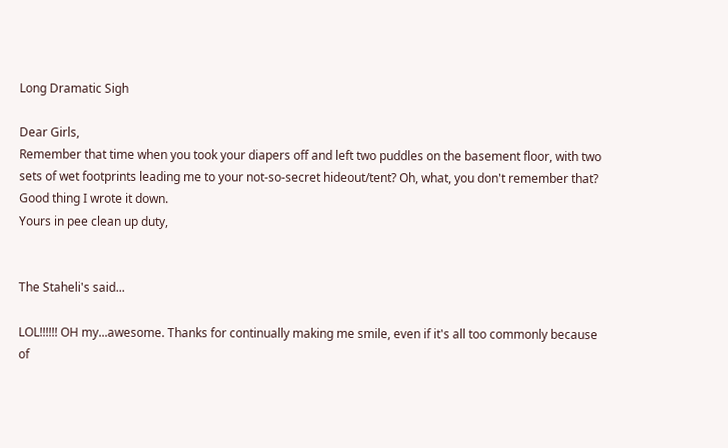Long Dramatic Sigh

Dear Girls,
Remember that time when you took your diapers off and left two puddles on the basement floor, with two sets of wet footprints leading me to your not-so-secret hideout/tent? Oh, what, you don't remember that? Good thing I wrote it down.
Yours in pee clean up duty,


The Staheli's said...

LOL!!!!!! OH my...awesome. Thanks for continually making me smile, even if it's all too commonly because of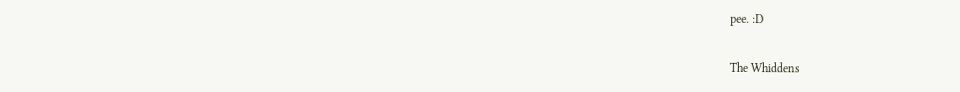pee. :D

The Whiddens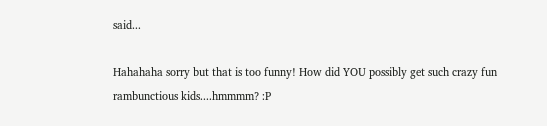said...

Hahahaha sorry but that is too funny! How did YOU possibly get such crazy fun rambunctious kids....hmmmm? :P